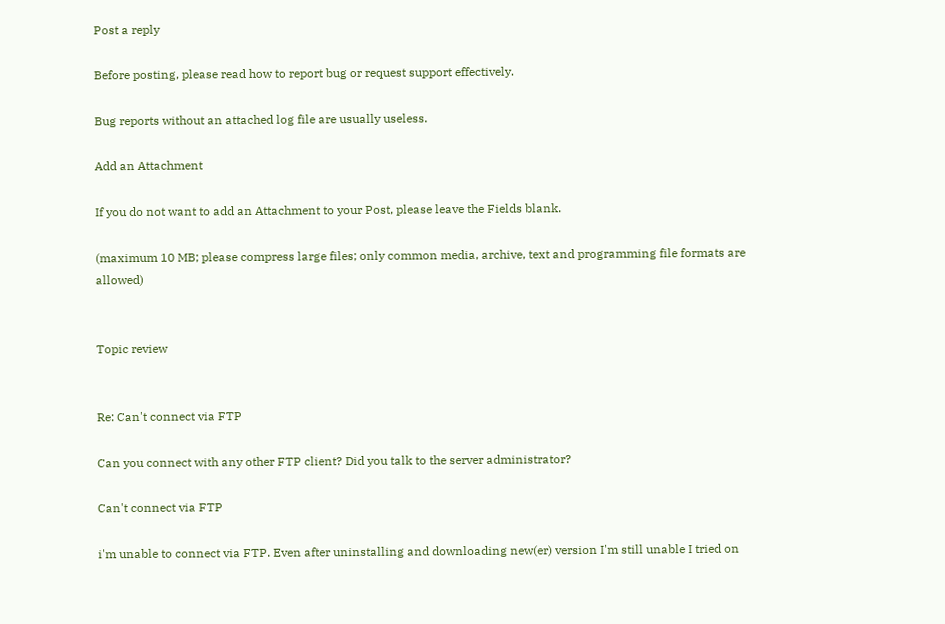Post a reply

Before posting, please read how to report bug or request support effectively.

Bug reports without an attached log file are usually useless.

Add an Attachment

If you do not want to add an Attachment to your Post, please leave the Fields blank.

(maximum 10 MB; please compress large files; only common media, archive, text and programming file formats are allowed)


Topic review


Re: Can't connect via FTP

Can you connect with any other FTP client? Did you talk to the server administrator?

Can't connect via FTP

i'm unable to connect via FTP. Even after uninstalling and downloading new(er) version I'm still unable I tried on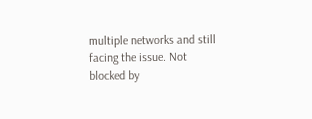multiple networks and still facing the issue. Not blocked by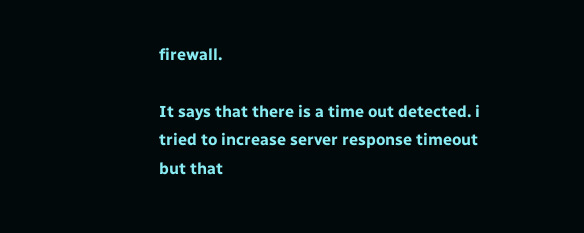firewall.

It says that there is a time out detected. i tried to increase server response timeout but that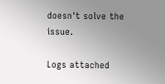doesn't solve the issue.

Logs attached